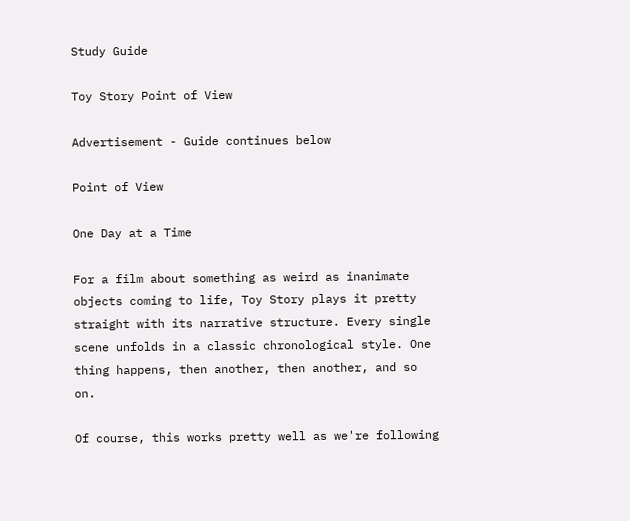Study Guide

Toy Story Point of View

Advertisement - Guide continues below

Point of View

One Day at a Time

For a film about something as weird as inanimate objects coming to life, Toy Story plays it pretty straight with its narrative structure. Every single scene unfolds in a classic chronological style. One thing happens, then another, then another, and so on.

Of course, this works pretty well as we're following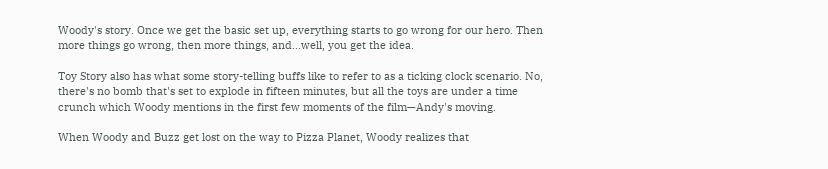Woody's story. Once we get the basic set up, everything starts to go wrong for our hero. Then more things go wrong, then more things, and…well, you get the idea.

Toy Story also has what some story-telling buffs like to refer to as a ticking clock scenario. No, there's no bomb that's set to explode in fifteen minutes, but all the toys are under a time crunch which Woody mentions in the first few moments of the film—Andy's moving.

When Woody and Buzz get lost on the way to Pizza Planet, Woody realizes that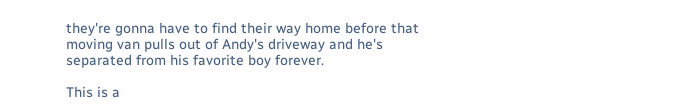they're gonna have to find their way home before that moving van pulls out of Andy's driveway and he's separated from his favorite boy forever.

This is a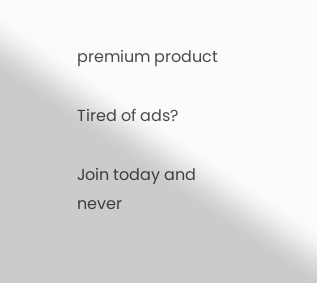premium product

Tired of ads?

Join today and never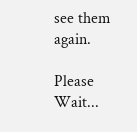see them again.

Please Wait...